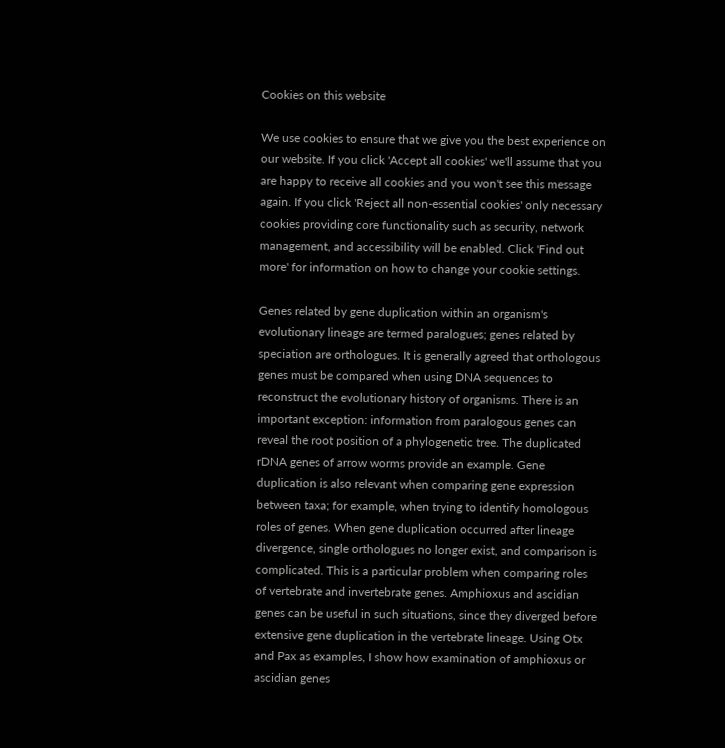Cookies on this website

We use cookies to ensure that we give you the best experience on our website. If you click 'Accept all cookies' we'll assume that you are happy to receive all cookies and you won't see this message again. If you click 'Reject all non-essential cookies' only necessary cookies providing core functionality such as security, network management, and accessibility will be enabled. Click 'Find out more' for information on how to change your cookie settings.

Genes related by gene duplication within an organism's evolutionary lineage are termed paralogues; genes related by speciation are orthologues. It is generally agreed that orthologous genes must be compared when using DNA sequences to reconstruct the evolutionary history of organisms. There is an important exception: information from paralogous genes can reveal the root position of a phylogenetic tree. The duplicated rDNA genes of arrow worms provide an example. Gene duplication is also relevant when comparing gene expression between taxa; for example, when trying to identify homologous roles of genes. When gene duplication occurred after lineage divergence, single orthologues no longer exist, and comparison is complicated. This is a particular problem when comparing roles of vertebrate and invertebrate genes. Amphioxus and ascidian genes can be useful in such situations, since they diverged before extensive gene duplication in the vertebrate lineage. Using Otx and Pax as examples, I show how examination of amphioxus or ascidian genes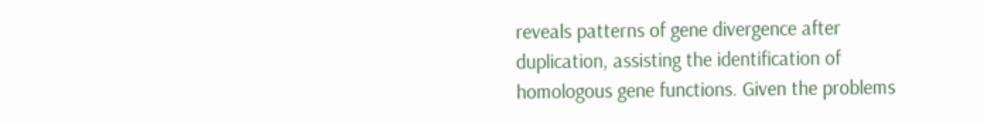reveals patterns of gene divergence after duplication, assisting the identification of homologous gene functions. Given the problems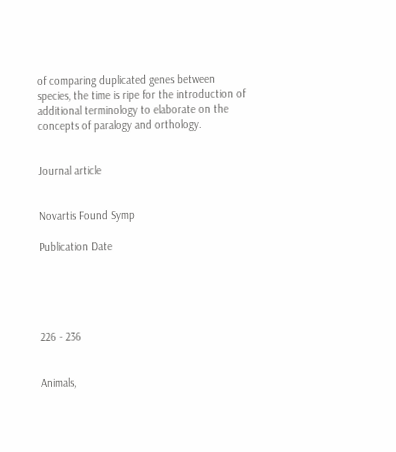of comparing duplicated genes between species, the time is ripe for the introduction of additional terminology to elaborate on the concepts of paralogy and orthology.


Journal article


Novartis Found Symp

Publication Date





226 - 236


Animals,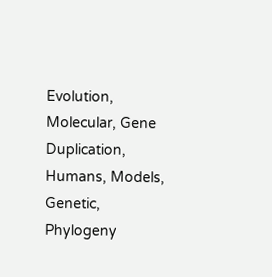Evolution, Molecular, Gene Duplication, Humans, Models, Genetic, Phylogeny